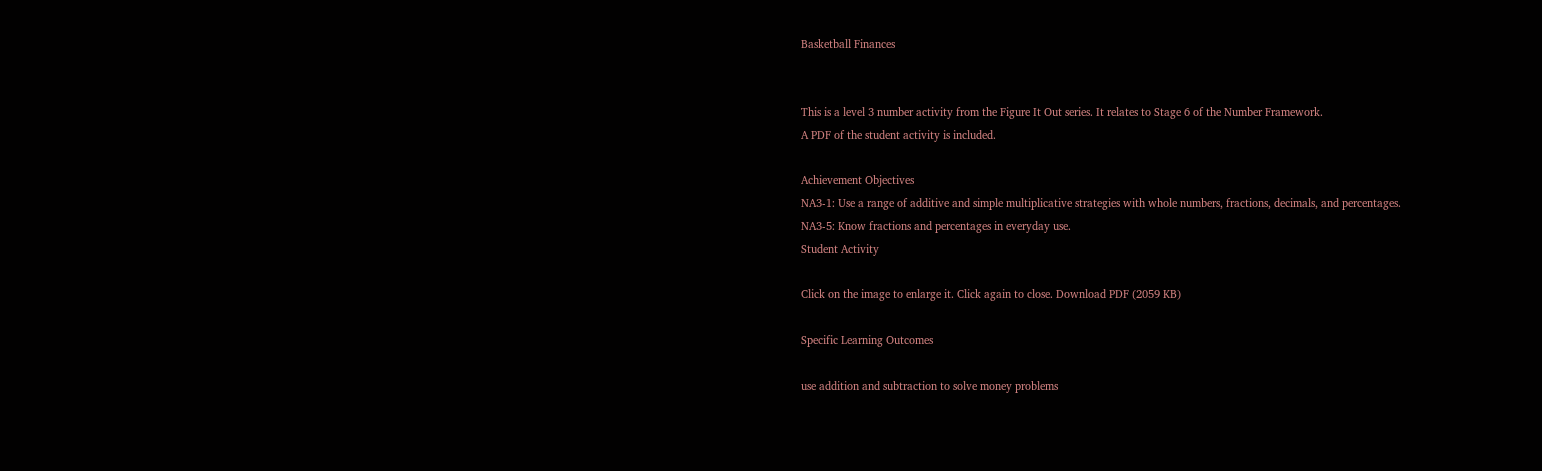Basketball Finances


This is a level 3 number activity from the Figure It Out series. It relates to Stage 6 of the Number Framework.
A PDF of the student activity is included.

Achievement Objectives
NA3-1: Use a range of additive and simple multiplicative strategies with whole numbers, fractions, decimals, and percentages.
NA3-5: Know fractions and percentages in everyday use.
Student Activity

Click on the image to enlarge it. Click again to close. Download PDF (2059 KB)

Specific Learning Outcomes

use addition and subtraction to solve money problems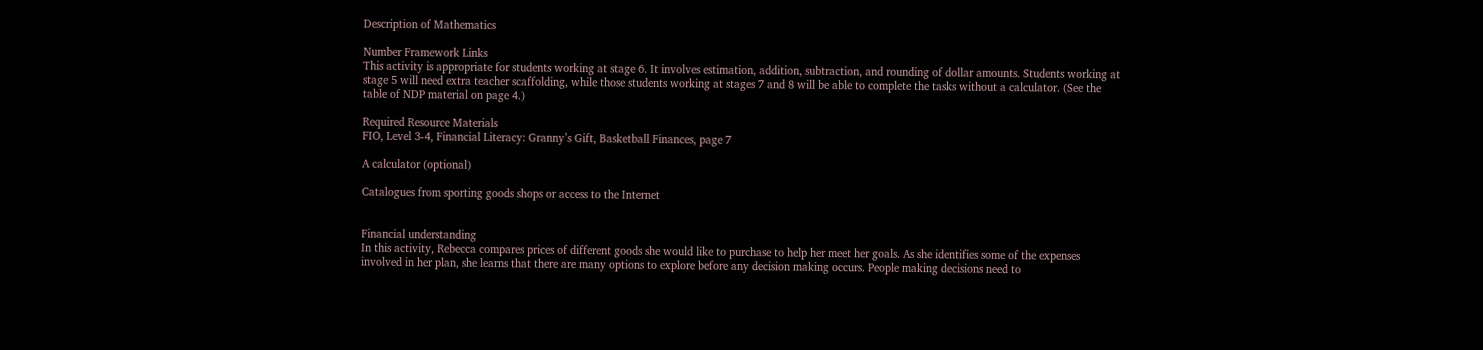Description of Mathematics

Number Framework Links
This activity is appropriate for students working at stage 6. It involves estimation, addition, subtraction, and rounding of dollar amounts. Students working at stage 5 will need extra teacher scaffolding, while those students working at stages 7 and 8 will be able to complete the tasks without a calculator. (See the table of NDP material on page 4.)

Required Resource Materials
FIO, Level 3-4, Financial Literacy: Granny’s Gift, Basketball Finances, page 7

A calculator (optional)

Catalogues from sporting goods shops or access to the Internet


Financial understanding
In this activity, Rebecca compares prices of different goods she would like to purchase to help her meet her goals. As she identifies some of the expenses involved in her plan, she learns that there are many options to explore before any decision making occurs. People making decisions need to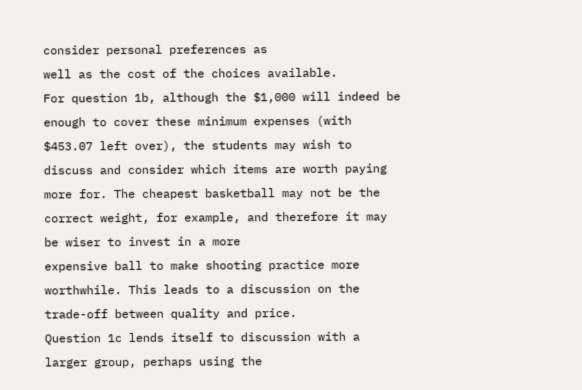consider personal preferences as
well as the cost of the choices available.
For question 1b, although the $1,000 will indeed be enough to cover these minimum expenses (with $453.07 left over), the students may wish to discuss and consider which items are worth paying more for. The cheapest basketball may not be the correct weight, for example, and therefore it may be wiser to invest in a more
expensive ball to make shooting practice more worthwhile. This leads to a discussion on the trade-off between quality and price.
Question 1c lends itself to discussion with a larger group, perhaps using the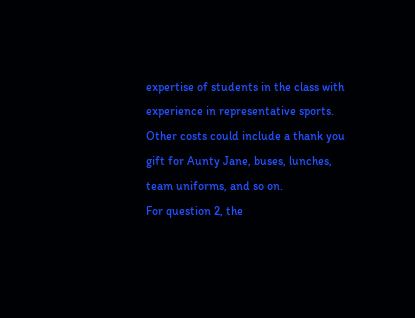expertise of students in the class with experience in representative sports. Other costs could include a thank you gift for Aunty Jane, buses, lunches, team uniforms, and so on.
For question 2, the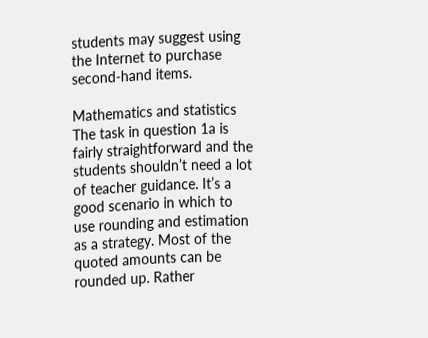students may suggest using the Internet to purchase second-hand items.

Mathematics and statistics
The task in question 1a is fairly straightforward and the students shouldn’t need a lot of teacher guidance. It’s a good scenario in which to use rounding and estimation as a strategy. Most of the quoted amounts can be rounded up. Rather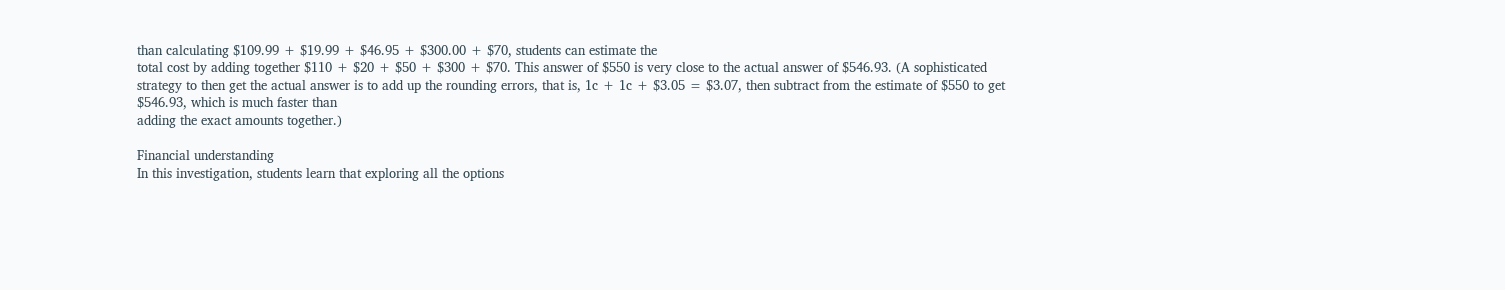than calculating $109.99 + $19.99 + $46.95 + $300.00 + $70, students can estimate the
total cost by adding together $110 + $20 + $50 + $300 + $70. This answer of $550 is very close to the actual answer of $546.93. (A sophisticated strategy to then get the actual answer is to add up the rounding errors, that is, 1c + 1c + $3.05 = $3.07, then subtract from the estimate of $550 to get $546.93, which is much faster than
adding the exact amounts together.)

Financial understanding
In this investigation, students learn that exploring all the options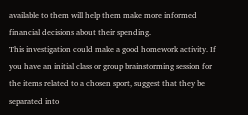available to them will help them make more informed financial decisions about their spending.
This investigation could make a good homework activity. If you have an initial class or group brainstorming session for the items related to a chosen sport, suggest that they be separated into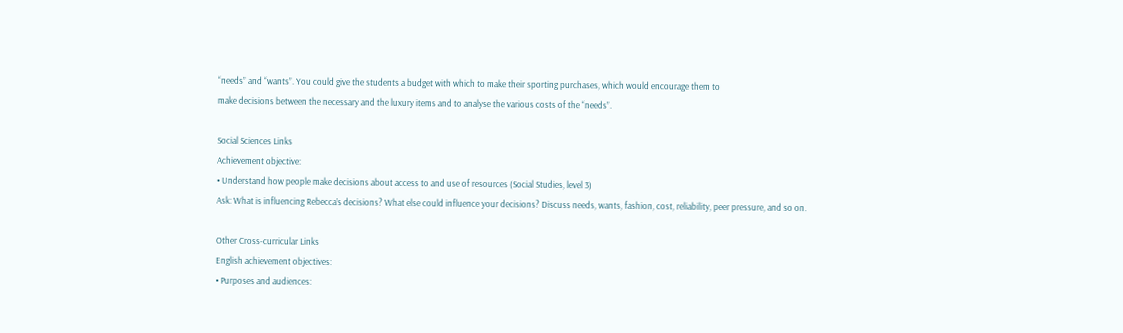“needs” and “wants”. You could give the students a budget with which to make their sporting purchases, which would encourage them to
make decisions between the necessary and the luxury items and to analyse the various costs of the “needs”.

Social Sciences Links
Achievement objective:
• Understand how people make decisions about access to and use of resources (Social Studies, level 3)
Ask: What is influencing Rebecca’s decisions? What else could influence your decisions? Discuss needs, wants, fashion, cost, reliability, peer pressure, and so on.

Other Cross-curricular Links
English achievement objectives:
• Purposes and audiences: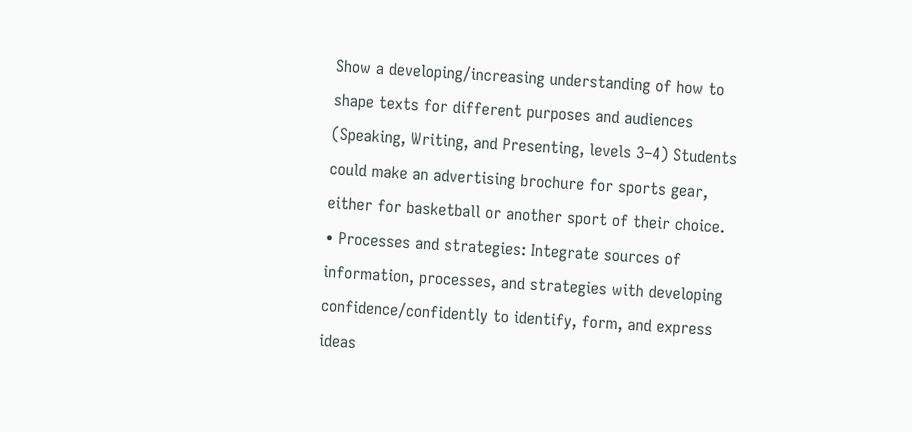Show a developing/increasing understanding of how to shape texts for different purposes and audiences (Speaking, Writing, and Presenting, levels 3–4) Students could make an advertising brochure for sports gear, either for basketball or another sport of their choice.
• Processes and strategies: Integrate sources of information, processes, and strategies with developing confidence/confidently to identify, form, and express ideas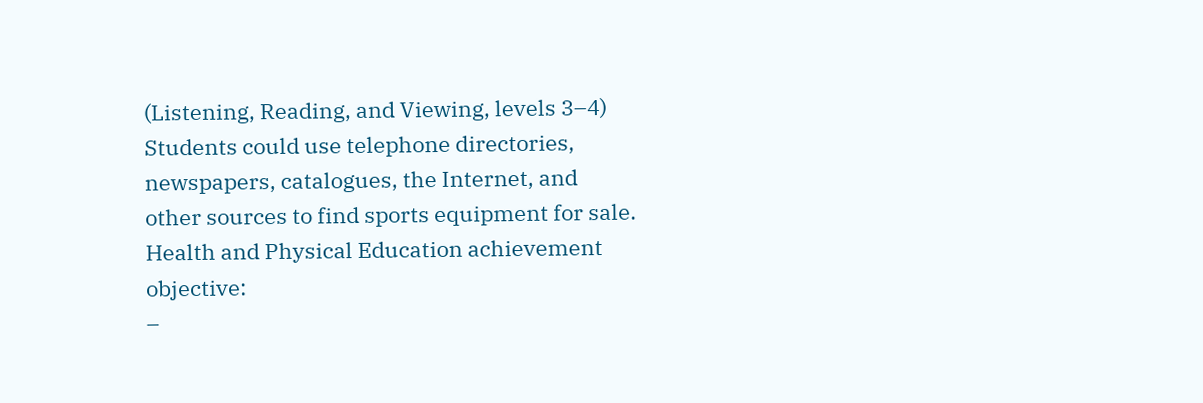(Listening, Reading, and Viewing, levels 3–4)
Students could use telephone directories, newspapers, catalogues, the Internet, and other sources to find sports equipment for sale.
Health and Physical Education achievement objective:
–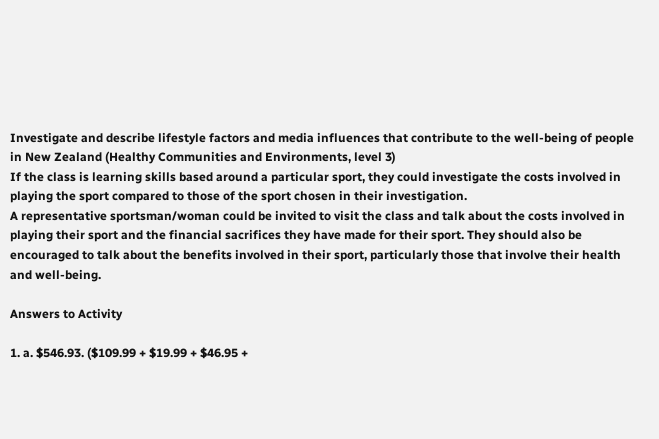Investigate and describe lifestyle factors and media influences that contribute to the well-being of people in New Zealand (Healthy Communities and Environments, level 3)
If the class is learning skills based around a particular sport, they could investigate the costs involved in playing the sport compared to those of the sport chosen in their investigation.
A representative sportsman/woman could be invited to visit the class and talk about the costs involved in playing their sport and the financial sacrifices they have made for their sport. They should also be encouraged to talk about the benefits involved in their sport, particularly those that involve their health and well-being.

Answers to Activity

1. a. $546.93. ($109.99 + $19.99 + $46.95 +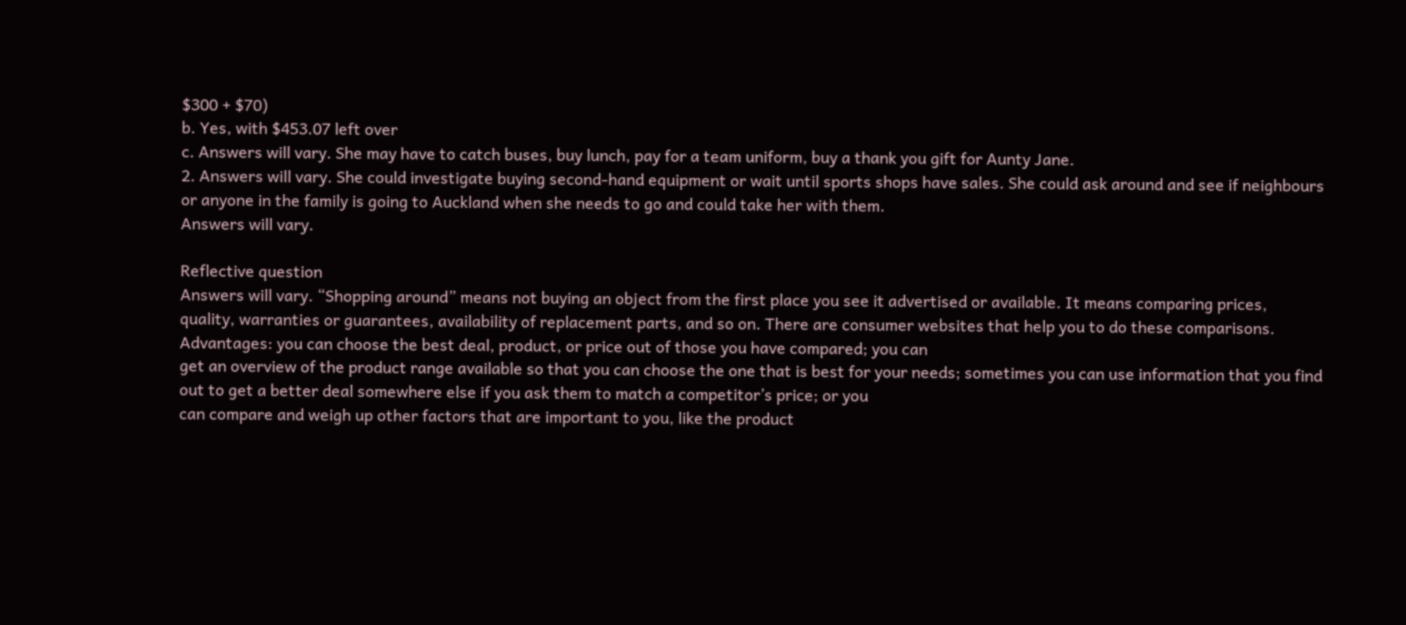$300 + $70)
b. Yes, with $453.07 left over
c. Answers will vary. She may have to catch buses, buy lunch, pay for a team uniform, buy a thank you gift for Aunty Jane.
2. Answers will vary. She could investigate buying second-hand equipment or wait until sports shops have sales. She could ask around and see if neighbours or anyone in the family is going to Auckland when she needs to go and could take her with them.
Answers will vary.

Reflective question
Answers will vary. “Shopping around” means not buying an object from the first place you see it advertised or available. It means comparing prices, quality, warranties or guarantees, availability of replacement parts, and so on. There are consumer websites that help you to do these comparisons. Advantages: you can choose the best deal, product, or price out of those you have compared; you can
get an overview of the product range available so that you can choose the one that is best for your needs; sometimes you can use information that you find out to get a better deal somewhere else if you ask them to match a competitor’s price; or you
can compare and weigh up other factors that are important to you, like the product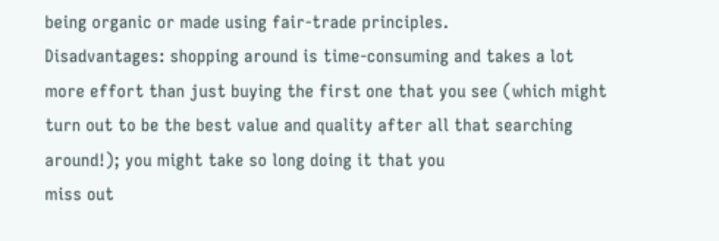being organic or made using fair-trade principles.
Disadvantages: shopping around is time-consuming and takes a lot more effort than just buying the first one that you see (which might turn out to be the best value and quality after all that searching around!); you might take so long doing it that you
miss out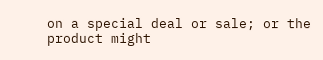on a special deal or sale; or the product might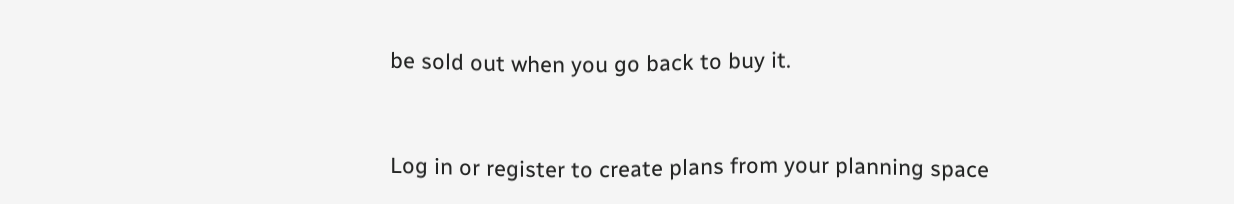be sold out when you go back to buy it.


Log in or register to create plans from your planning space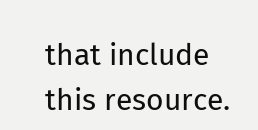that include this resource.